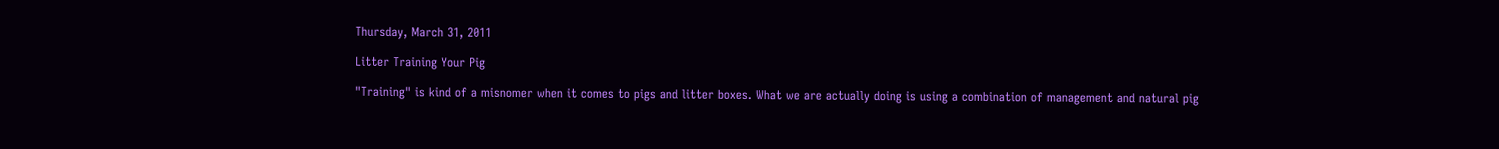Thursday, March 31, 2011

Litter Training Your Pig

"Training" is kind of a misnomer when it comes to pigs and litter boxes. What we are actually doing is using a combination of management and natural pig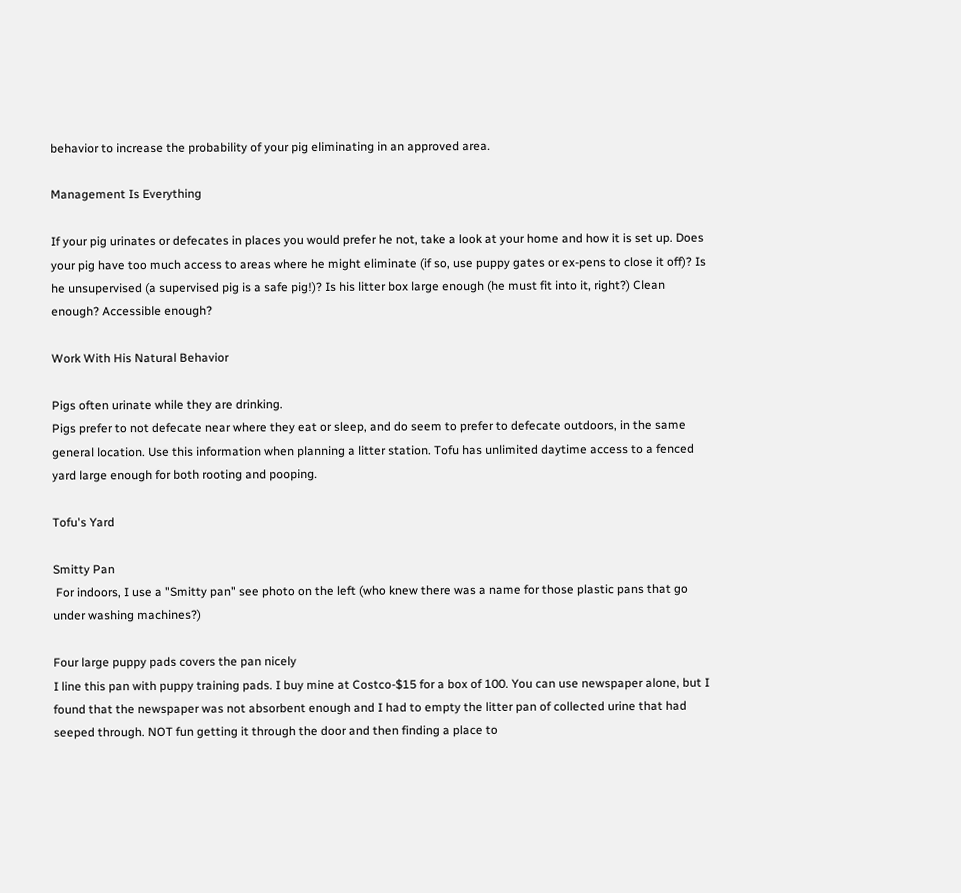behavior to increase the probability of your pig eliminating in an approved area.

Management Is Everything

If your pig urinates or defecates in places you would prefer he not, take a look at your home and how it is set up. Does your pig have too much access to areas where he might eliminate (if so, use puppy gates or ex-pens to close it off)? Is he unsupervised (a supervised pig is a safe pig!)? Is his litter box large enough (he must fit into it, right?) Clean enough? Accessible enough?

Work With His Natural Behavior

Pigs often urinate while they are drinking.
Pigs prefer to not defecate near where they eat or sleep, and do seem to prefer to defecate outdoors, in the same general location. Use this information when planning a litter station. Tofu has unlimited daytime access to a fenced yard large enough for both rooting and pooping.

Tofu's Yard

Smitty Pan
 For indoors, I use a "Smitty pan" see photo on the left (who knew there was a name for those plastic pans that go under washing machines?)

Four large puppy pads covers the pan nicely
I line this pan with puppy training pads. I buy mine at Costco-$15 for a box of 100. You can use newspaper alone, but I found that the newspaper was not absorbent enough and I had to empty the litter pan of collected urine that had seeped through. NOT fun getting it through the door and then finding a place to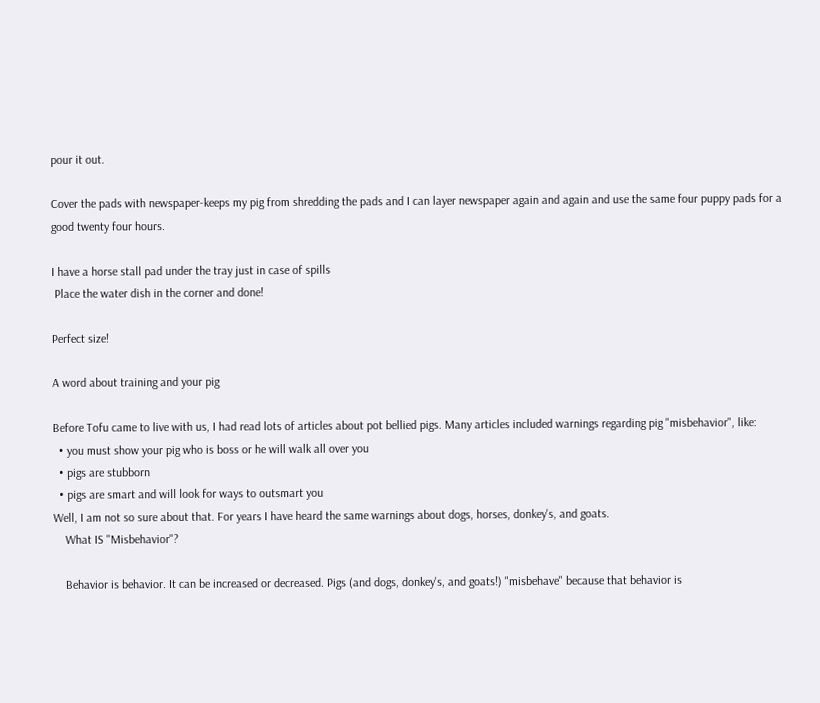pour it out.

Cover the pads with newspaper-keeps my pig from shredding the pads and I can layer newspaper again and again and use the same four puppy pads for a good twenty four hours.

I have a horse stall pad under the tray just in case of spills
 Place the water dish in the corner and done!

Perfect size!

A word about training and your pig

Before Tofu came to live with us, I had read lots of articles about pot bellied pigs. Many articles included warnings regarding pig "misbehavior", like:
  • you must show your pig who is boss or he will walk all over you
  • pigs are stubborn
  • pigs are smart and will look for ways to outsmart you
Well, I am not so sure about that. For years I have heard the same warnings about dogs, horses, donkey's, and goats.
    What IS "Misbehavior"?

    Behavior is behavior. It can be increased or decreased. Pigs (and dogs, donkey's, and goats!) "misbehave" because that behavior is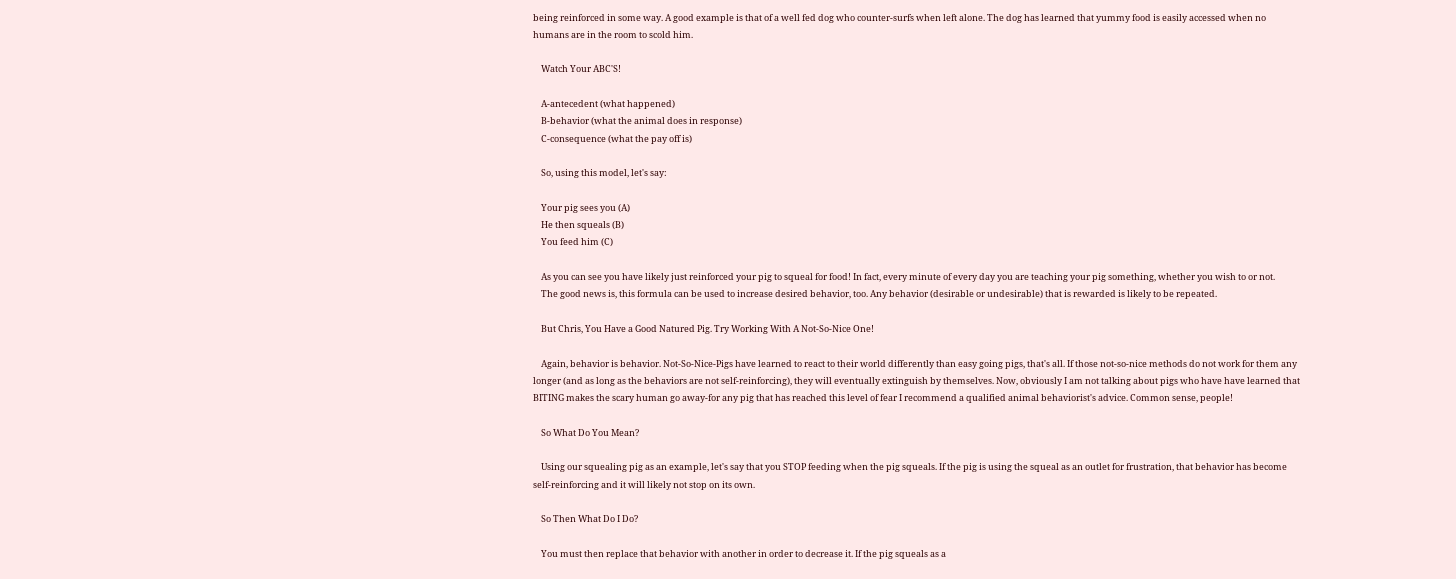being reinforced in some way. A good example is that of a well fed dog who counter-surfs when left alone. The dog has learned that yummy food is easily accessed when no humans are in the room to scold him.

    Watch Your ABC'S!

    A-antecedent (what happened)
    B-behavior (what the animal does in response)
    C-consequence (what the pay off is)

    So, using this model, let's say:

    Your pig sees you (A)
    He then squeals (B)
    You feed him (C)

    As you can see you have likely just reinforced your pig to squeal for food! In fact, every minute of every day you are teaching your pig something, whether you wish to or not.
    The good news is, this formula can be used to increase desired behavior, too. Any behavior (desirable or undesirable) that is rewarded is likely to be repeated.

    But Chris, You Have a Good Natured Pig. Try Working With A Not-So-Nice One!

    Again, behavior is behavior. Not-So-Nice-Pigs have learned to react to their world differently than easy going pigs, that's all. If those not-so-nice methods do not work for them any longer (and as long as the behaviors are not self-reinforcing), they will eventually extinguish by themselves. Now, obviously I am not talking about pigs who have have learned that BITING makes the scary human go away-for any pig that has reached this level of fear I recommend a qualified animal behaviorist's advice. Common sense, people!

    So What Do You Mean?

    Using our squealing pig as an example, let's say that you STOP feeding when the pig squeals. If the pig is using the squeal as an outlet for frustration, that behavior has become self-reinforcing and it will likely not stop on its own.

    So Then What Do I Do?

    You must then replace that behavior with another in order to decrease it. If the pig squeals as a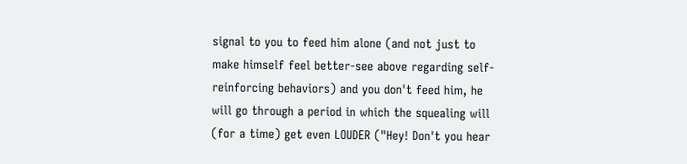signal to you to feed him alone (and not just to make himself feel better-see above regarding self-reinforcing behaviors) and you don't feed him, he will go through a period in which the squealing will (for a time) get even LOUDER ("Hey! Don't you hear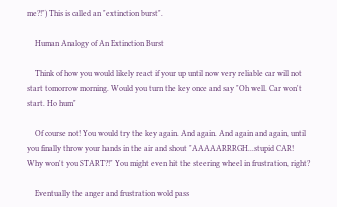me?!") This is called an "extinction burst".

    Human Analogy of An Extinction Burst

    Think of how you would likely react if your up until now very reliable car will not start tomorrow morning. Would you turn the key once and say "Oh well. Car won't start. Ho hum"

    Of course not! You would try the key again. And again. And again and again, until you finally throw your hands in the air and shout "AAAAARRRGH...stupid CAR! Why won't you START?!" You might even hit the steering wheel in frustration, right?

    Eventually the anger and frustration wold pass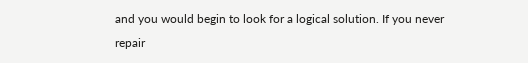and you would begin to look for a logical solution. If you never repair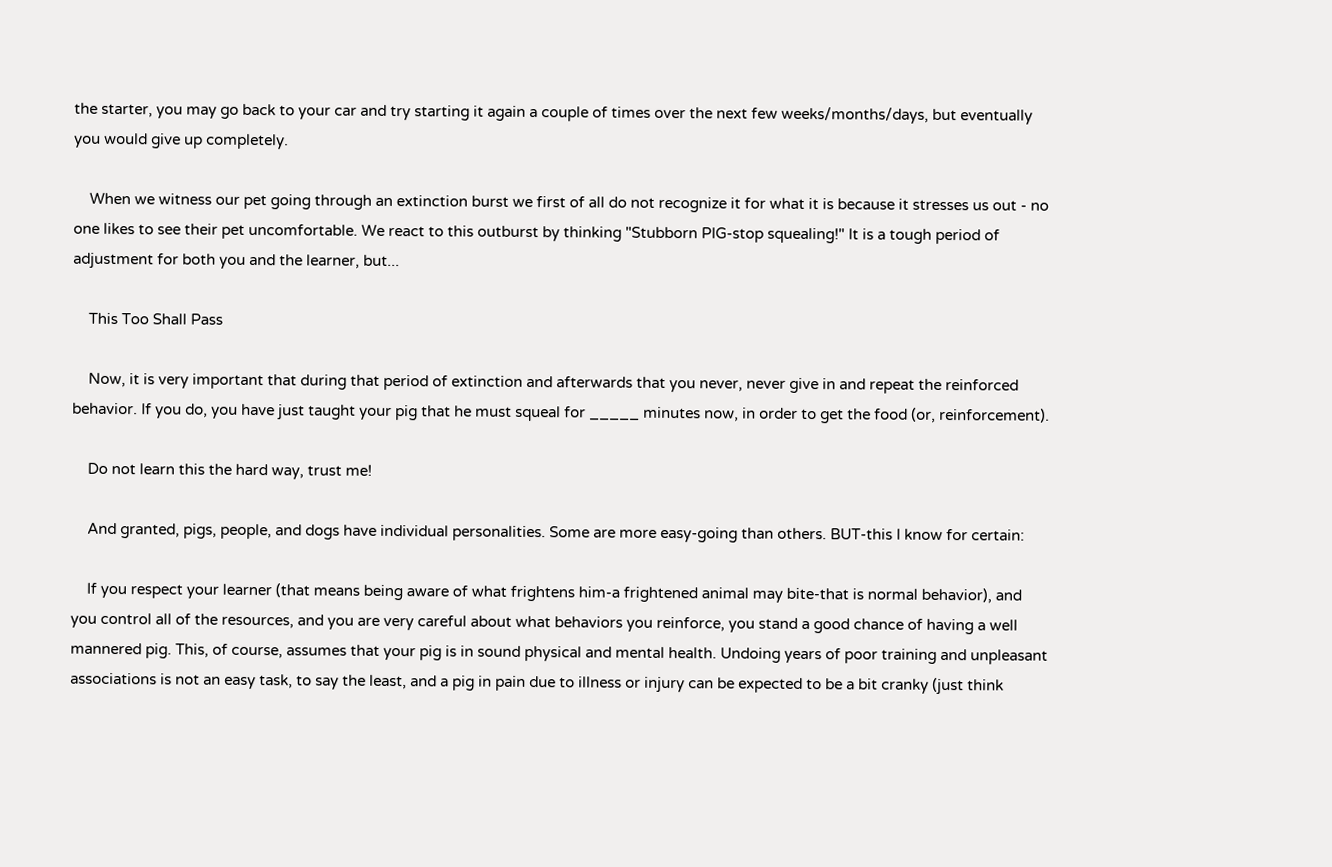the starter, you may go back to your car and try starting it again a couple of times over the next few weeks/months/days, but eventually you would give up completely.

    When we witness our pet going through an extinction burst we first of all do not recognize it for what it is because it stresses us out - no one likes to see their pet uncomfortable. We react to this outburst by thinking "Stubborn PIG-stop squealing!" It is a tough period of adjustment for both you and the learner, but...

    This Too Shall Pass

    Now, it is very important that during that period of extinction and afterwards that you never, never give in and repeat the reinforced behavior. If you do, you have just taught your pig that he must squeal for _____ minutes now, in order to get the food (or, reinforcement).

    Do not learn this the hard way, trust me!

    And granted, pigs, people, and dogs have individual personalities. Some are more easy-going than others. BUT-this I know for certain:

    If you respect your learner (that means being aware of what frightens him-a frightened animal may bite-that is normal behavior), and you control all of the resources, and you are very careful about what behaviors you reinforce, you stand a good chance of having a well mannered pig. This, of course, assumes that your pig is in sound physical and mental health. Undoing years of poor training and unpleasant associations is not an easy task, to say the least, and a pig in pain due to illness or injury can be expected to be a bit cranky (just think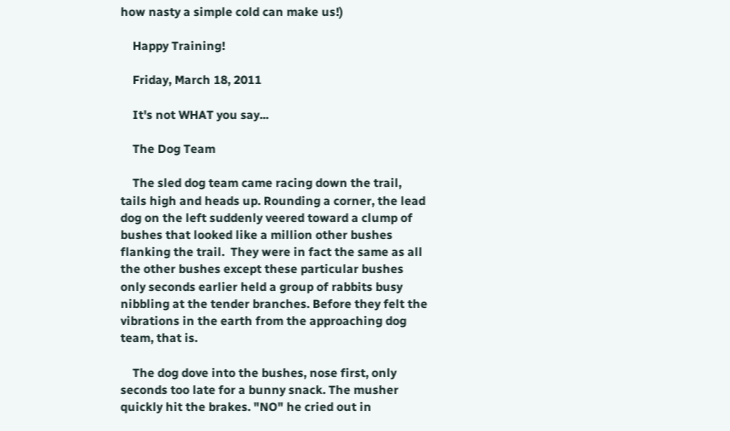how nasty a simple cold can make us!)

    Happy Training!

    Friday, March 18, 2011

    It's not WHAT you say...

    The Dog Team

    The sled dog team came racing down the trail, tails high and heads up. Rounding a corner, the lead dog on the left suddenly veered toward a clump of bushes that looked like a million other bushes flanking the trail.  They were in fact the same as all the other bushes except these particular bushes only seconds earlier held a group of rabbits busy nibbling at the tender branches. Before they felt the vibrations in the earth from the approaching dog team, that is.

    The dog dove into the bushes, nose first, only seconds too late for a bunny snack. The musher quickly hit the brakes. "NO" he cried out in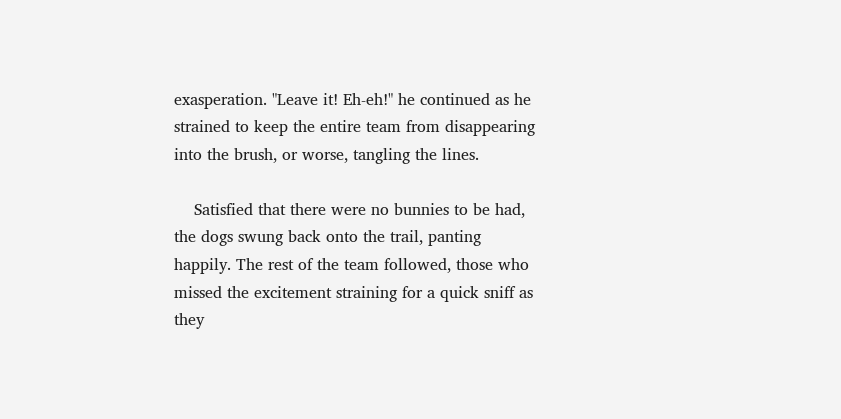exasperation. "Leave it! Eh-eh!" he continued as he strained to keep the entire team from disappearing into the brush, or worse, tangling the lines.

    Satisfied that there were no bunnies to be had, the dogs swung back onto the trail, panting happily. The rest of the team followed, those who missed the excitement straining for a quick sniff as they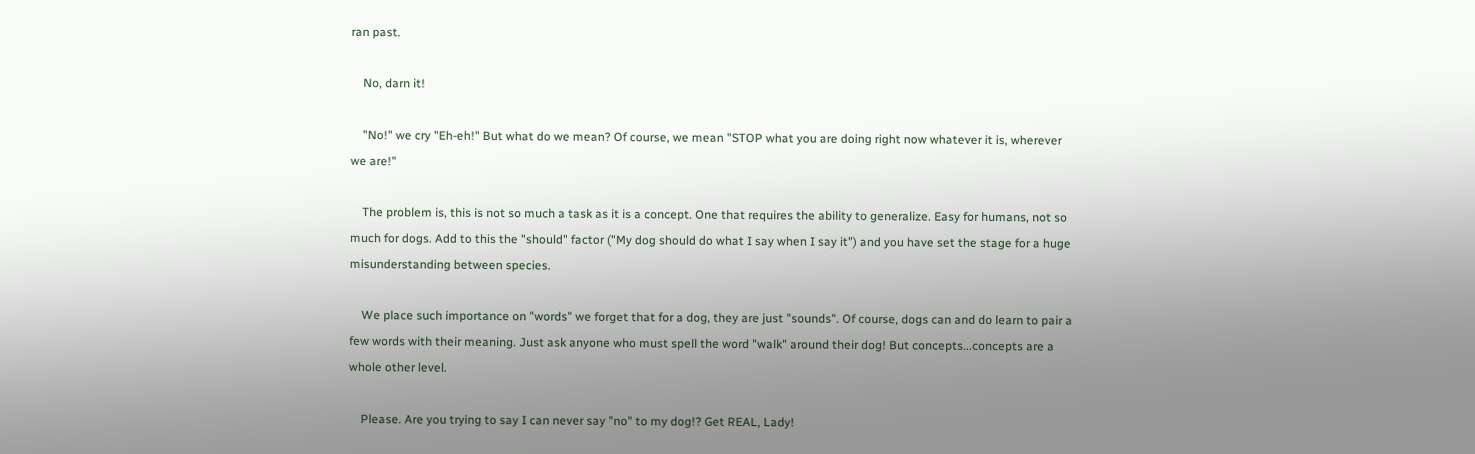ran past.

    No, darn it!

    "No!" we cry "Eh-eh!" But what do we mean? Of course, we mean "STOP what you are doing right now whatever it is, wherever we are!"

    The problem is, this is not so much a task as it is a concept. One that requires the ability to generalize. Easy for humans, not so much for dogs. Add to this the "should" factor ("My dog should do what I say when I say it") and you have set the stage for a huge misunderstanding between species.

    We place such importance on "words" we forget that for a dog, they are just "sounds". Of course, dogs can and do learn to pair a few words with their meaning. Just ask anyone who must spell the word "walk" around their dog! But concepts...concepts are a whole other level.

    Please. Are you trying to say I can never say "no" to my dog!? Get REAL, Lady!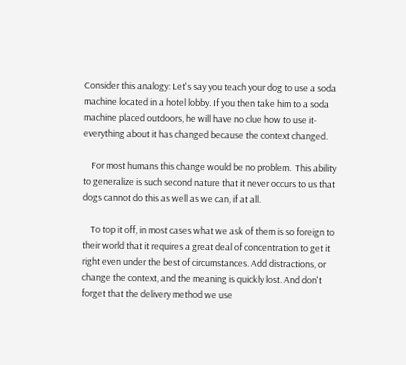Consider this analogy: Let's say you teach your dog to use a soda machine located in a hotel lobby. If you then take him to a soda machine placed outdoors, he will have no clue how to use it-everything about it has changed because the context changed.

    For most humans this change would be no problem.  This ability to generalize is such second nature that it never occurs to us that dogs cannot do this as well as we can, if at all.

    To top it off, in most cases what we ask of them is so foreign to their world that it requires a great deal of concentration to get it right even under the best of circumstances. Add distractions, or change the context, and the meaning is quickly lost. And don't forget that the delivery method we use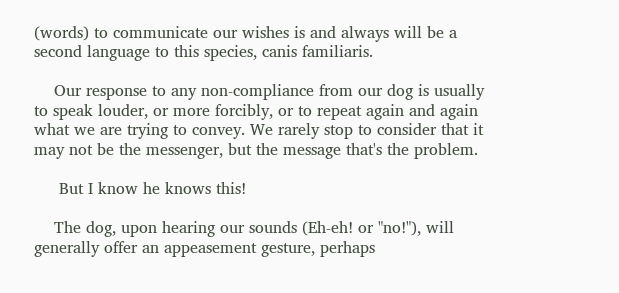(words) to communicate our wishes is and always will be a second language to this species, canis familiaris.

    Our response to any non-compliance from our dog is usually to speak louder, or more forcibly, or to repeat again and again what we are trying to convey. We rarely stop to consider that it may not be the messenger, but the message that's the problem.

     But I know he knows this!

    The dog, upon hearing our sounds (Eh-eh! or "no!"), will generally offer an appeasement gesture, perhaps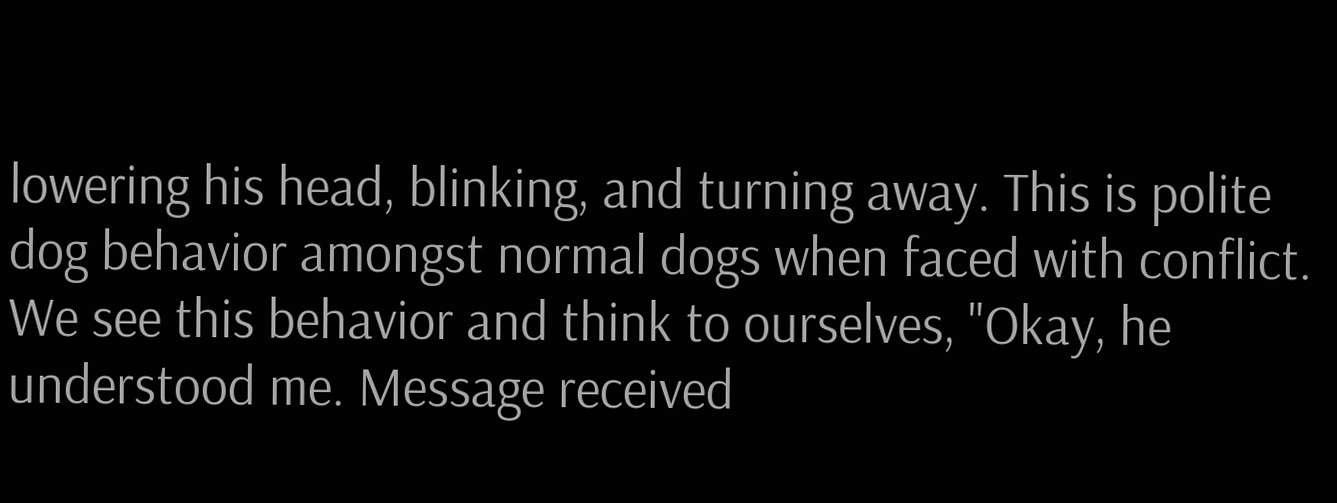lowering his head, blinking, and turning away. This is polite dog behavior amongst normal dogs when faced with conflict. We see this behavior and think to ourselves, "Okay, he understood me. Message received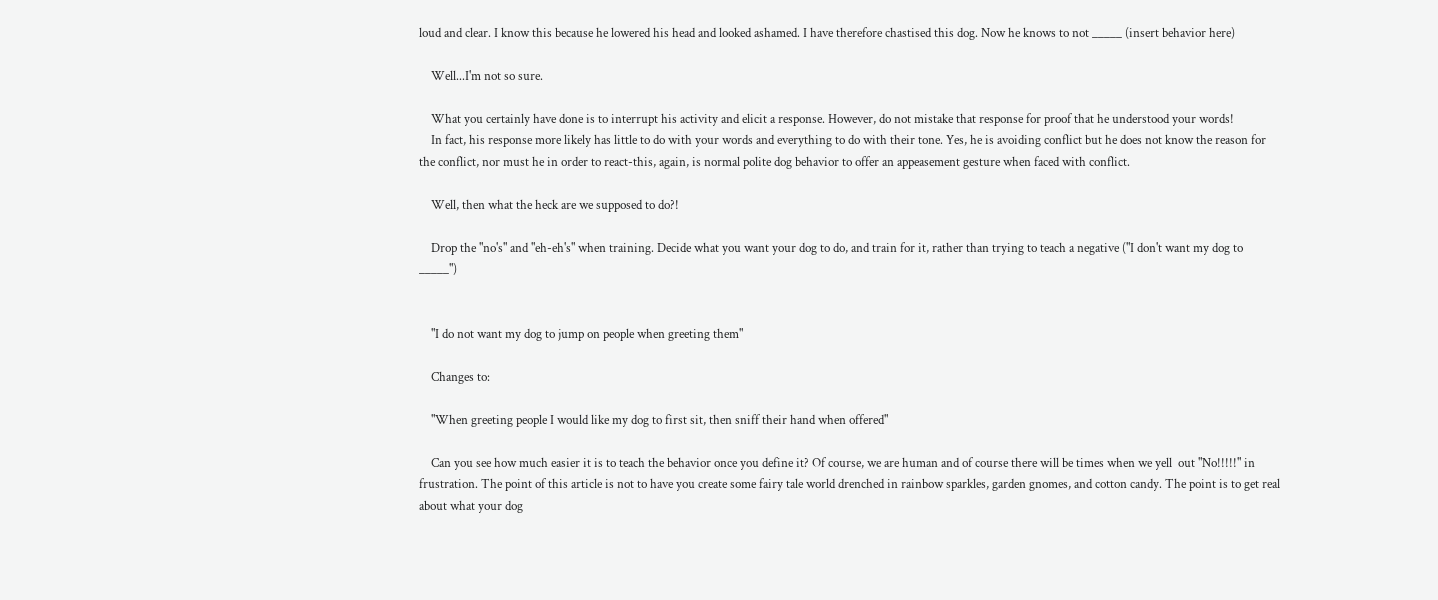loud and clear. I know this because he lowered his head and looked ashamed. I have therefore chastised this dog. Now he knows to not _____ (insert behavior here)

    Well...I'm not so sure.

    What you certainly have done is to interrupt his activity and elicit a response. However, do not mistake that response for proof that he understood your words!
    In fact, his response more likely has little to do with your words and everything to do with their tone. Yes, he is avoiding conflict but he does not know the reason for the conflict, nor must he in order to react-this, again, is normal polite dog behavior to offer an appeasement gesture when faced with conflict.

    Well, then what the heck are we supposed to do?!

    Drop the "no's" and "eh-eh's" when training. Decide what you want your dog to do, and train for it, rather than trying to teach a negative ("I don't want my dog to _____")


    "I do not want my dog to jump on people when greeting them"

    Changes to:

    "When greeting people I would like my dog to first sit, then sniff their hand when offered"

    Can you see how much easier it is to teach the behavior once you define it? Of course, we are human and of course there will be times when we yell  out "No!!!!!" in frustration. The point of this article is not to have you create some fairy tale world drenched in rainbow sparkles, garden gnomes, and cotton candy. The point is to get real about what your dog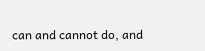can and cannot do, and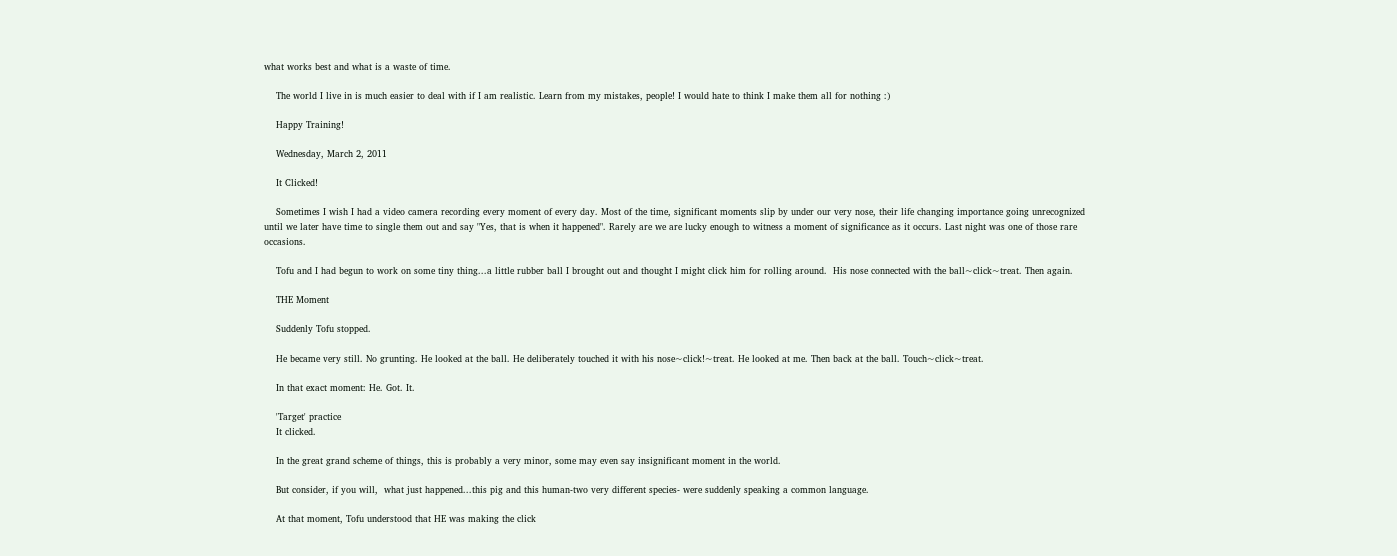what works best and what is a waste of time.

    The world I live in is much easier to deal with if I am realistic. Learn from my mistakes, people! I would hate to think I make them all for nothing :)

    Happy Training!

    Wednesday, March 2, 2011

    It Clicked!

    Sometimes I wish I had a video camera recording every moment of every day. Most of the time, significant moments slip by under our very nose, their life changing importance going unrecognized until we later have time to single them out and say "Yes, that is when it happened". Rarely are we are lucky enough to witness a moment of significance as it occurs. Last night was one of those rare occasions.

    Tofu and I had begun to work on some tiny thing...a little rubber ball I brought out and thought I might click him for rolling around.  His nose connected with the ball~click~treat. Then again.

    THE Moment

    Suddenly Tofu stopped.

    He became very still. No grunting. He looked at the ball. He deliberately touched it with his nose~click!~treat. He looked at me. Then back at the ball. Touch~click~treat.

    In that exact moment: He. Got. It.

    'Target' practice
    It clicked.

    In the great grand scheme of things, this is probably a very minor, some may even say insignificant moment in the world.

    But consider, if you will,  what just happened...this pig and this human-two very different species- were suddenly speaking a common language.

    At that moment, Tofu understood that HE was making the click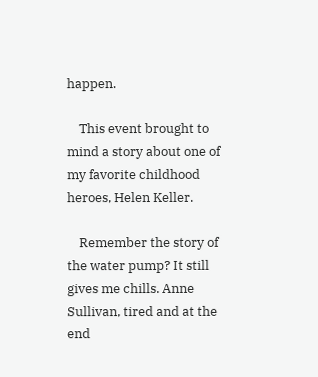happen.

    This event brought to mind a story about one of my favorite childhood heroes, Helen Keller.

    Remember the story of the water pump? It still gives me chills. Anne Sullivan, tired and at the end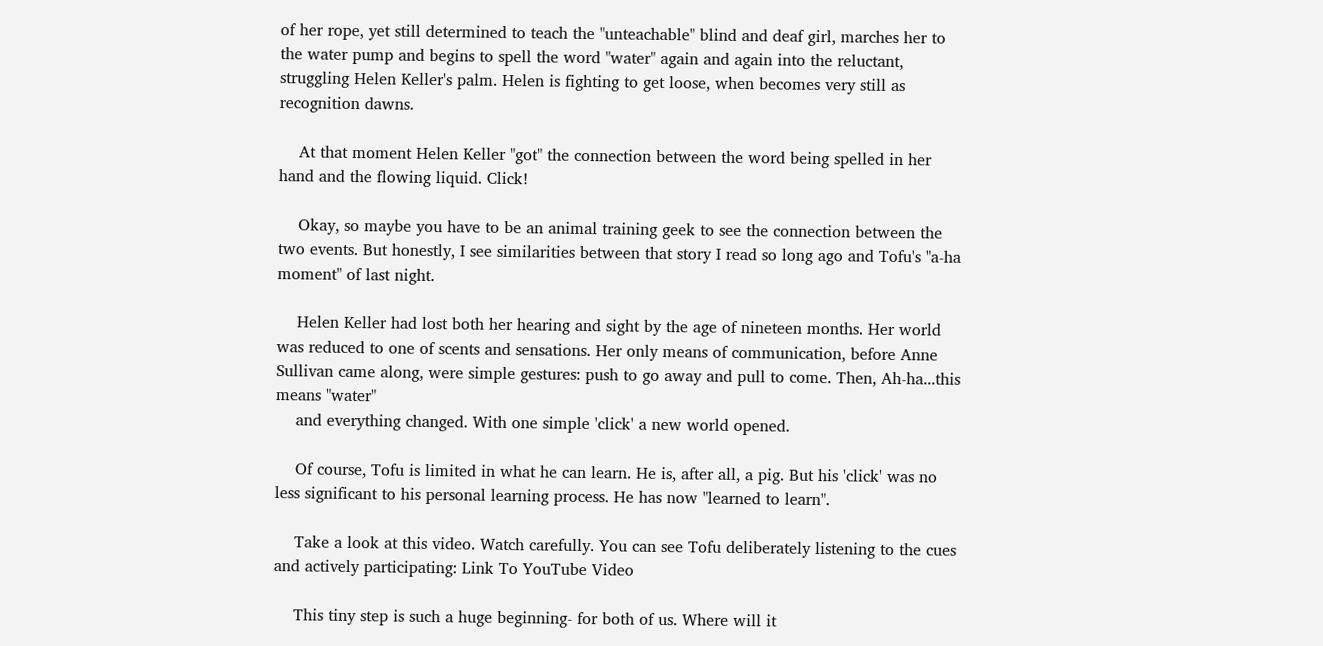of her rope, yet still determined to teach the "unteachable" blind and deaf girl, marches her to the water pump and begins to spell the word "water" again and again into the reluctant, struggling Helen Keller's palm. Helen is fighting to get loose, when becomes very still as recognition dawns.

    At that moment Helen Keller "got" the connection between the word being spelled in her hand and the flowing liquid. Click!

    Okay, so maybe you have to be an animal training geek to see the connection between the two events. But honestly, I see similarities between that story I read so long ago and Tofu's "a-ha moment" of last night.

    Helen Keller had lost both her hearing and sight by the age of nineteen months. Her world was reduced to one of scents and sensations. Her only means of communication, before Anne Sullivan came along, were simple gestures: push to go away and pull to come. Then, Ah-ha...this means "water"
    and everything changed. With one simple 'click' a new world opened.

    Of course, Tofu is limited in what he can learn. He is, after all, a pig. But his 'click' was no less significant to his personal learning process. He has now "learned to learn".

    Take a look at this video. Watch carefully. You can see Tofu deliberately listening to the cues and actively participating: Link To YouTube Video

    This tiny step is such a huge beginning- for both of us. Where will it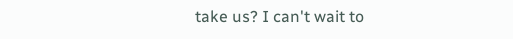take us? I can't wait to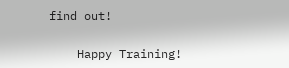find out!

    Happy Training!